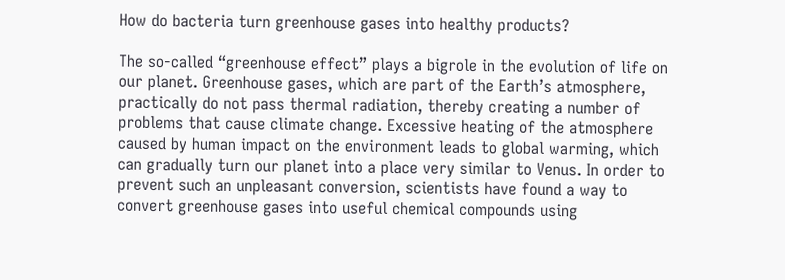How do bacteria turn greenhouse gases into healthy products?

The so-called “greenhouse effect” plays a bigrole in the evolution of life on our planet. Greenhouse gases, which are part of the Earth’s atmosphere, practically do not pass thermal radiation, thereby creating a number of problems that cause climate change. Excessive heating of the atmosphere caused by human impact on the environment leads to global warming, which can gradually turn our planet into a place very similar to Venus. In order to prevent such an unpleasant conversion, scientists have found a way to convert greenhouse gases into useful chemical compounds using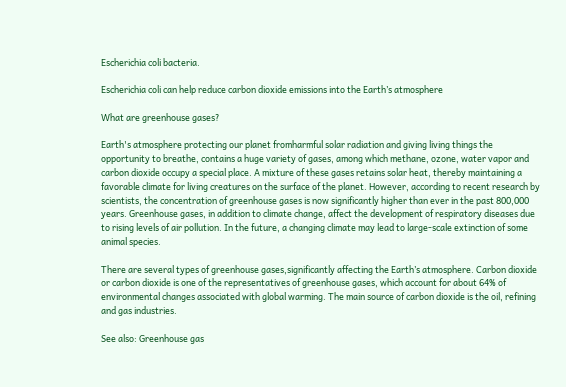Escherichia coli bacteria.

Escherichia coli can help reduce carbon dioxide emissions into the Earth’s atmosphere

What are greenhouse gases?

Earth's atmosphere protecting our planet fromharmful solar radiation and giving living things the opportunity to breathe, contains a huge variety of gases, among which methane, ozone, water vapor and carbon dioxide occupy a special place. A mixture of these gases retains solar heat, thereby maintaining a favorable climate for living creatures on the surface of the planet. However, according to recent research by scientists, the concentration of greenhouse gases is now significantly higher than ever in the past 800,000 years. Greenhouse gases, in addition to climate change, affect the development of respiratory diseases due to rising levels of air pollution. In the future, a changing climate may lead to large-scale extinction of some animal species.

There are several types of greenhouse gases,significantly affecting the Earth’s atmosphere. Carbon dioxide or carbon dioxide is one of the representatives of greenhouse gases, which account for about 64% of environmental changes associated with global warming. The main source of carbon dioxide is the oil, refining and gas industries.

See also: Greenhouse gas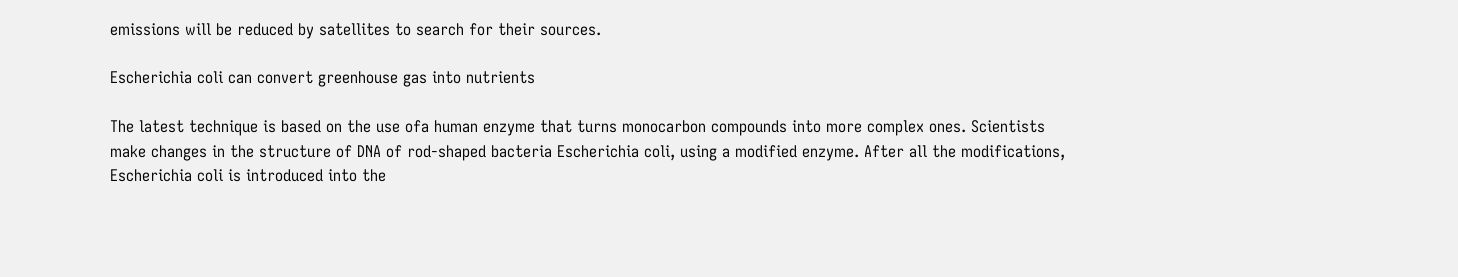emissions will be reduced by satellites to search for their sources.

Escherichia coli can convert greenhouse gas into nutrients

The latest technique is based on the use ofa human enzyme that turns monocarbon compounds into more complex ones. Scientists make changes in the structure of DNA of rod-shaped bacteria Escherichia coli, using a modified enzyme. After all the modifications, Escherichia coli is introduced into the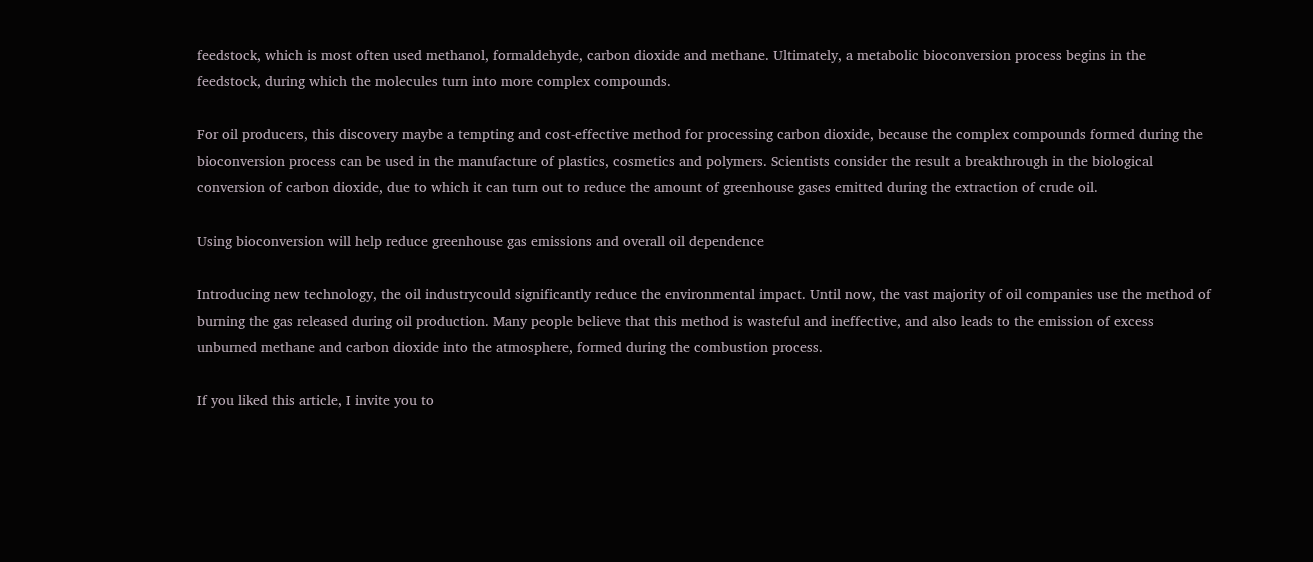feedstock, which is most often used methanol, formaldehyde, carbon dioxide and methane. Ultimately, a metabolic bioconversion process begins in the feedstock, during which the molecules turn into more complex compounds.

For oil producers, this discovery maybe a tempting and cost-effective method for processing carbon dioxide, because the complex compounds formed during the bioconversion process can be used in the manufacture of plastics, cosmetics and polymers. Scientists consider the result a breakthrough in the biological conversion of carbon dioxide, due to which it can turn out to reduce the amount of greenhouse gases emitted during the extraction of crude oil.

Using bioconversion will help reduce greenhouse gas emissions and overall oil dependence

Introducing new technology, the oil industrycould significantly reduce the environmental impact. Until now, the vast majority of oil companies use the method of burning the gas released during oil production. Many people believe that this method is wasteful and ineffective, and also leads to the emission of excess unburned methane and carbon dioxide into the atmosphere, formed during the combustion process.

If you liked this article, I invite you to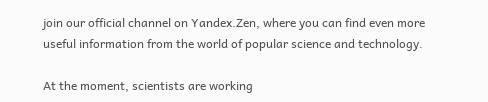join our official channel on Yandex.Zen, where you can find even more useful information from the world of popular science and technology.

At the moment, scientists are working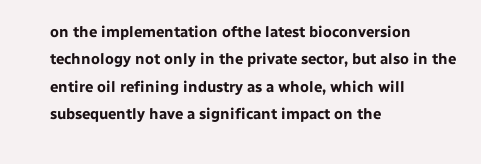on the implementation ofthe latest bioconversion technology not only in the private sector, but also in the entire oil refining industry as a whole, which will subsequently have a significant impact on the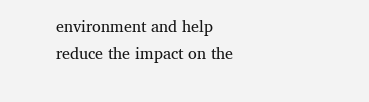environment and help reduce the impact on the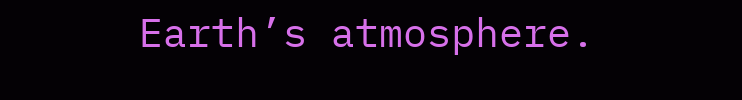Earth’s atmosphere.